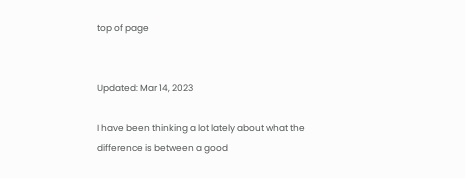top of page


Updated: Mar 14, 2023

I have been thinking a lot lately about what the difference is between a good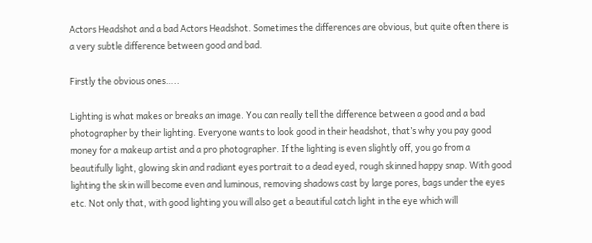Actors Headshot and a bad Actors Headshot. Sometimes the differences are obvious, but quite often there is a very subtle difference between good and bad.

Firstly the obvious ones…..

Lighting is what makes or breaks an image. You can really tell the difference between a good and a bad photographer by their lighting. Everyone wants to look good in their headshot, that’s why you pay good money for a makeup artist and a pro photographer. If the lighting is even slightly off, you go from a beautifully light, glowing skin and radiant eyes portrait to a dead eyed, rough skinned happy snap. With good lighting the skin will become even and luminous, removing shadows cast by large pores, bags under the eyes etc. Not only that, with good lighting you will also get a beautiful catch light in the eye which will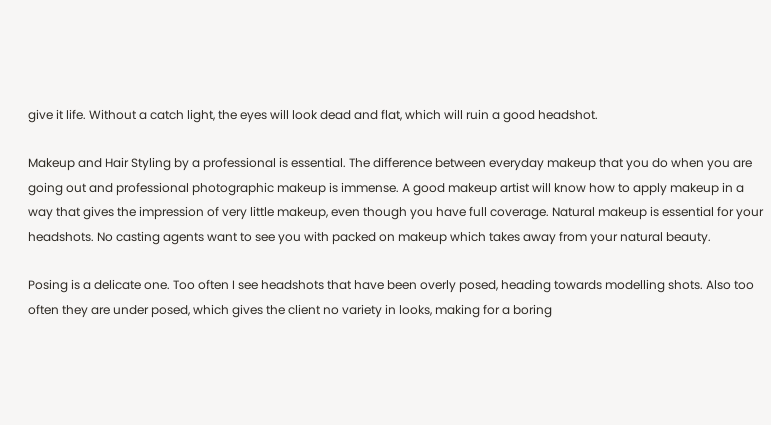give it life. Without a catch light, the eyes will look dead and flat, which will ruin a good headshot.

Makeup and Hair Styling by a professional is essential. The difference between everyday makeup that you do when you are going out and professional photographic makeup is immense. A good makeup artist will know how to apply makeup in a way that gives the impression of very little makeup, even though you have full coverage. Natural makeup is essential for your headshots. No casting agents want to see you with packed on makeup which takes away from your natural beauty.

Posing is a delicate one. Too often I see headshots that have been overly posed, heading towards modelling shots. Also too often they are under posed, which gives the client no variety in looks, making for a boring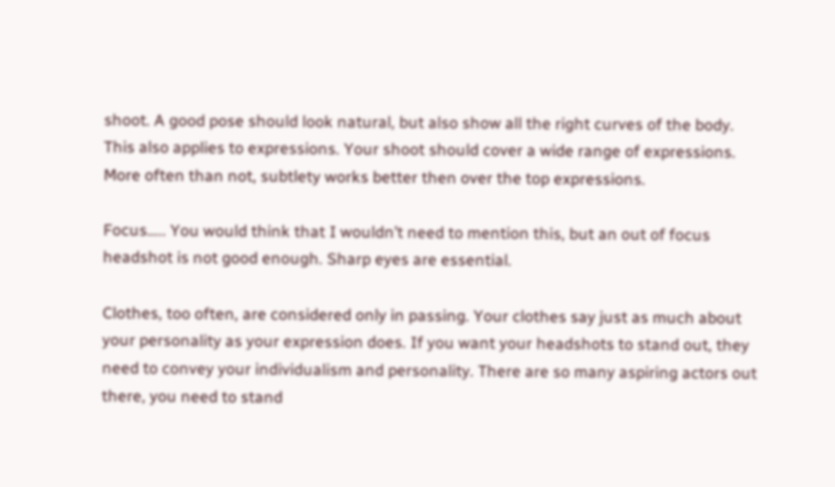shoot. A good pose should look natural, but also show all the right curves of the body. This also applies to expressions. Your shoot should cover a wide range of expressions. More often than not, subtlety works better then over the top expressions.

Focus….. You would think that I wouldn’t need to mention this, but an out of focus headshot is not good enough. Sharp eyes are essential.

Clothes, too often, are considered only in passing. Your clothes say just as much about your personality as your expression does. If you want your headshots to stand out, they need to convey your individualism and personality. There are so many aspiring actors out there, you need to stand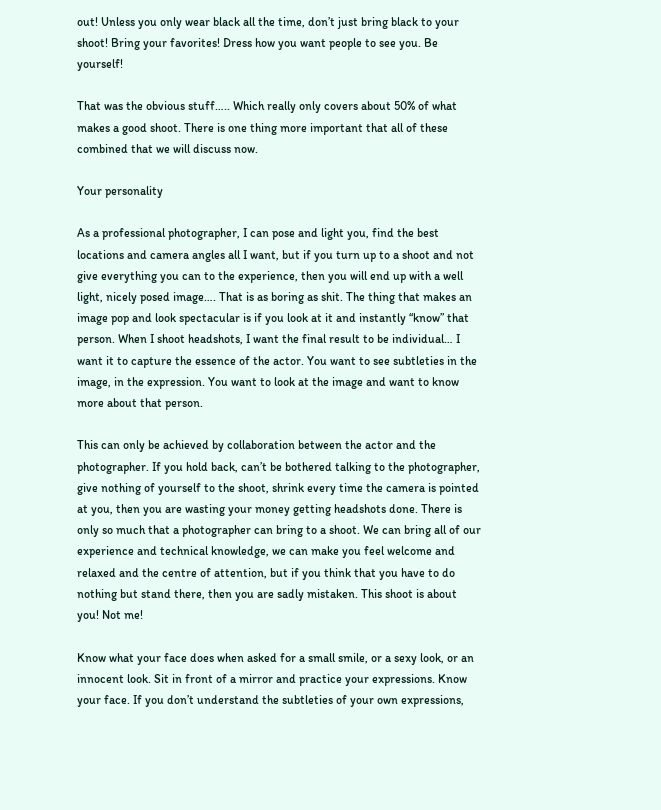out! Unless you only wear black all the time, don’t just bring black to your shoot! Bring your favorites! Dress how you want people to see you. Be yourself!

That was the obvious stuff….. Which really only covers about 50% of what makes a good shoot. There is one thing more important that all of these combined that we will discuss now.

Your personality

As a professional photographer, I can pose and light you, find the best locations and camera angles all I want, but if you turn up to a shoot and not give everything you can to the experience, then you will end up with a well light, nicely posed image…. That is as boring as shit. The thing that makes an image pop and look spectacular is if you look at it and instantly “know” that person. When I shoot headshots, I want the final result to be individual… I want it to capture the essence of the actor. You want to see subtleties in the image, in the expression. You want to look at the image and want to know more about that person.

This can only be achieved by collaboration between the actor and the photographer. If you hold back, can’t be bothered talking to the photographer, give nothing of yourself to the shoot, shrink every time the camera is pointed at you, then you are wasting your money getting headshots done. There is only so much that a photographer can bring to a shoot. We can bring all of our experience and technical knowledge, we can make you feel welcome and relaxed and the centre of attention, but if you think that you have to do nothing but stand there, then you are sadly mistaken. This shoot is about you! Not me!

Know what your face does when asked for a small smile, or a sexy look, or an innocent look. Sit in front of a mirror and practice your expressions. Know your face. If you don’t understand the subtleties of your own expressions,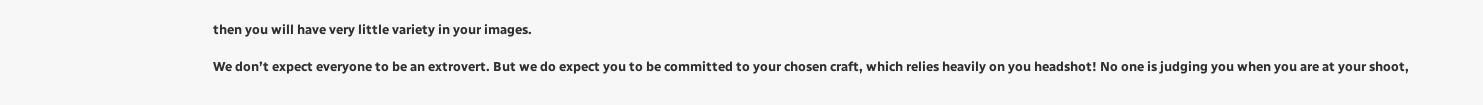then you will have very little variety in your images.

We don’t expect everyone to be an extrovert. But we do expect you to be committed to your chosen craft, which relies heavily on you headshot! No one is judging you when you are at your shoot,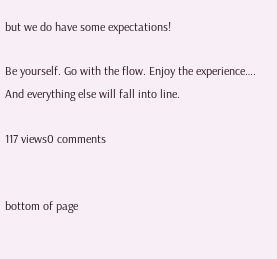but we do have some expectations!

Be yourself. Go with the flow. Enjoy the experience…. And everything else will fall into line.

117 views0 comments


bottom of page